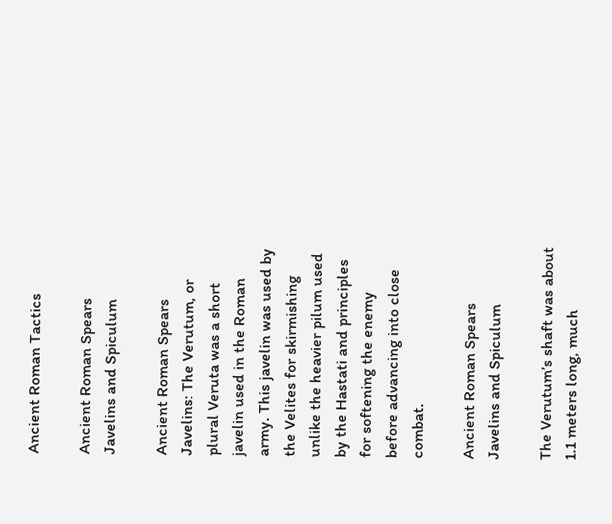Ancient Roman Tactics

Ancient Roman Spears Javelins and Spiculum

Ancient Roman Spears Javelins: The Verutum, or plural Veruta was a short javelin used in the Roman army. This javelin was used by the Velites for skirmishing unlike the heavier pilum used by the Hastati and principles for softening the enemy before advancing into close combat.

Ancient Roman Spears Javelins and Spiculum

The Verutum’s shaft was about 1.1 meters long, much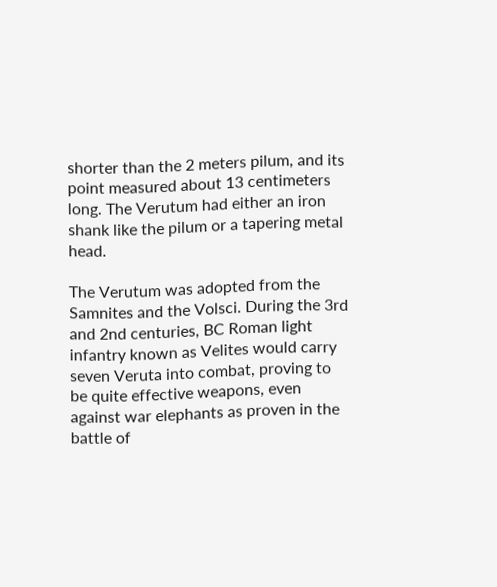shorter than the 2 meters pilum, and its point measured about 13 centimeters long. The Verutum had either an iron shank like the pilum or a tapering metal head.

The Verutum was adopted from the Samnites and the Volsci. During the 3rd and 2nd centuries, BC Roman light infantry known as Velites would carry seven Veruta into combat, proving to be quite effective weapons, even against war elephants as proven in the battle of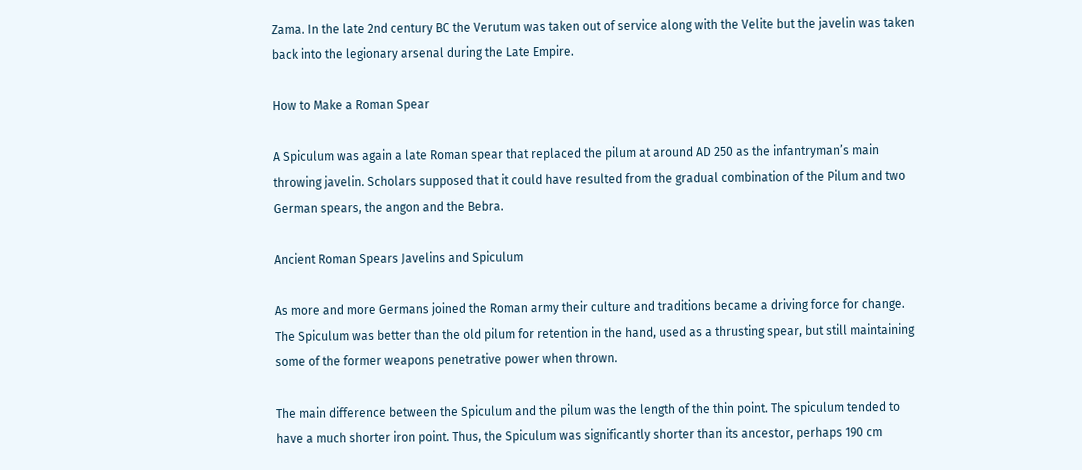Zama. In the late 2nd century BC the Verutum was taken out of service along with the Velite but the javelin was taken back into the legionary arsenal during the Late Empire.

How to Make a Roman Spear

A Spiculum was again a late Roman spear that replaced the pilum at around AD 250 as the infantryman’s main throwing javelin. Scholars supposed that it could have resulted from the gradual combination of the Pilum and two German spears, the angon and the Bebra.

Ancient Roman Spears Javelins and Spiculum

As more and more Germans joined the Roman army their culture and traditions became a driving force for change. The Spiculum was better than the old pilum for retention in the hand, used as a thrusting spear, but still maintaining some of the former weapons penetrative power when thrown.

The main difference between the Spiculum and the pilum was the length of the thin point. The spiculum tended to have a much shorter iron point. Thus, the Spiculum was significantly shorter than its ancestor, perhaps 190 cm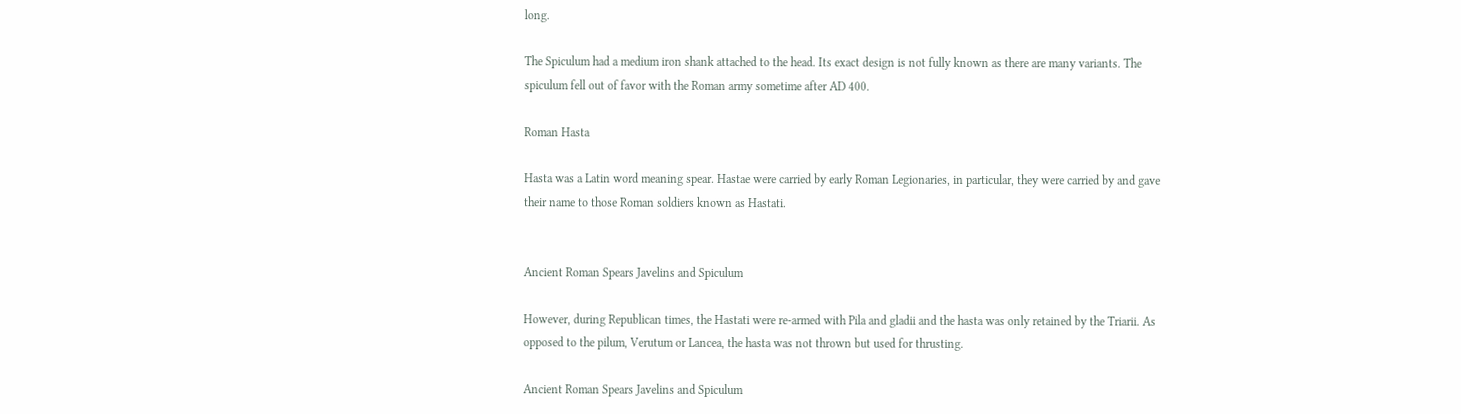long.

The Spiculum had a medium iron shank attached to the head. Its exact design is not fully known as there are many variants. The spiculum fell out of favor with the Roman army sometime after AD 400.

Roman Hasta

Hasta was a Latin word meaning spear. Hastae were carried by early Roman Legionaries, in particular, they were carried by and gave their name to those Roman soldiers known as Hastati.


Ancient Roman Spears Javelins and Spiculum

However, during Republican times, the Hastati were re-armed with Pila and gladii and the hasta was only retained by the Triarii. As opposed to the pilum, Verutum or Lancea, the hasta was not thrown but used for thrusting.

Ancient Roman Spears Javelins and Spiculum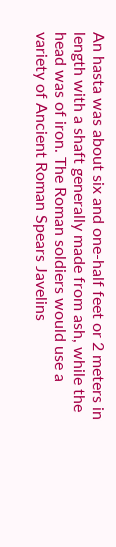An hasta was about six and one-half feet or 2 meters in length with a shaft generally made from ash, while the head was of iron. The Roman soldiers would use a variety of Ancient Roman Spears Javelins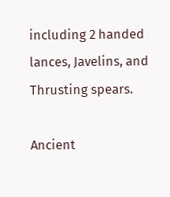including 2 handed lances, Javelins, and Thrusting spears.

Ancient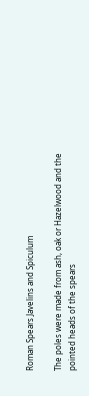Roman Spears Javelins and Spiculum

The poles were made from ash, oak or Hazelwood and the pointed heads of the spears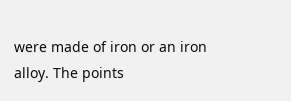were made of iron or an iron alloy. The points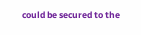could be secured to the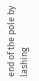end of the pole by lashing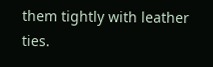them tightly with leather ties.